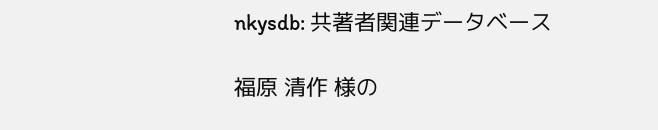nkysdb: 共著者関連データベース

福原 清作 様の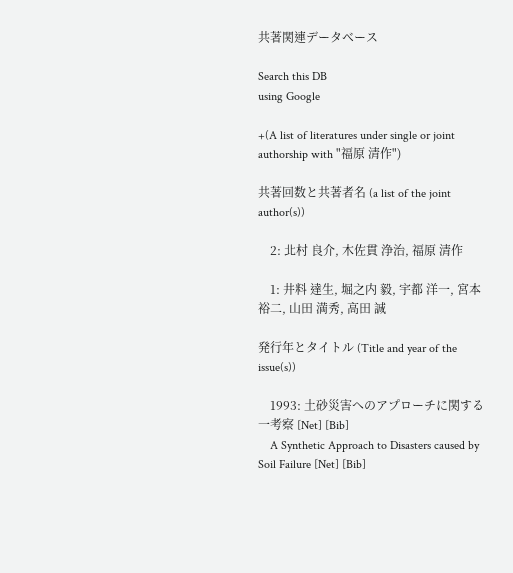共著関連データベース

Search this DB
using Google

+(A list of literatures under single or joint authorship with "福原 清作")

共著回数と共著者名 (a list of the joint author(s))

    2: 北村 良介, 木佐貫 浄治, 福原 清作

    1: 井料 達生, 堀之内 毅, 宇都 洋一, 宮本 裕二, 山田 満秀, 高田 誠

発行年とタイトル (Title and year of the issue(s))

    1993: 土砂災害へのアプローチに関する一考察 [Net] [Bib]
    A Synthetic Approach to Disasters caused by Soil Failure [Net] [Bib]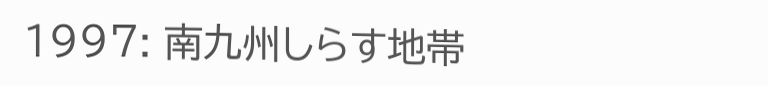1997: 南九州しらす地帯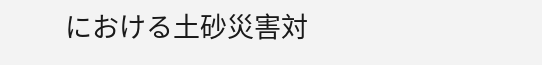における土砂災害対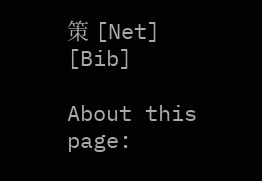策 [Net] [Bib]

About this page: